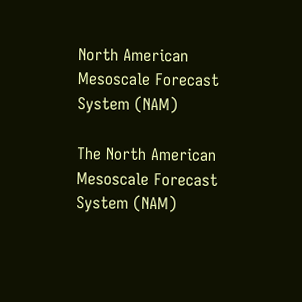North American Mesoscale Forecast System (NAM)

The North American Mesoscale Forecast System (NAM)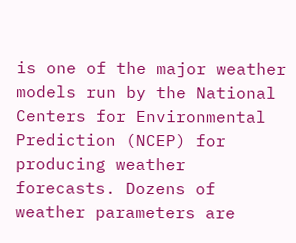is one of the major weather models run by the National Centers for Environmental Prediction (NCEP) for producing weather forecasts. Dozens of weather parameters are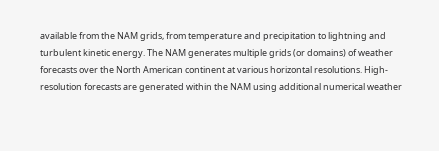available from the NAM grids, from temperature and precipitation to lightning and turbulent kinetic energy. The NAM generates multiple grids (or domains) of weather forecasts over the North American continent at various horizontal resolutions. High-resolution forecasts are generated within the NAM using additional numerical weather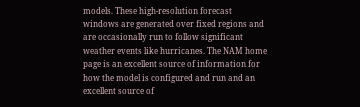models. These high-resolution forecast windows are generated over fixed regions and are occasionally run to follow significant weather events like hurricanes. The NAM home page is an excellent source of information for how the model is configured and run and an excellent source of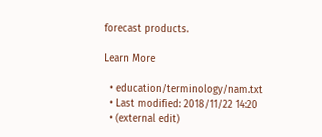forecast products.

Learn More

  • education/terminology/nam.txt
  • Last modified: 2018/11/22 14:20
  • (external edit)